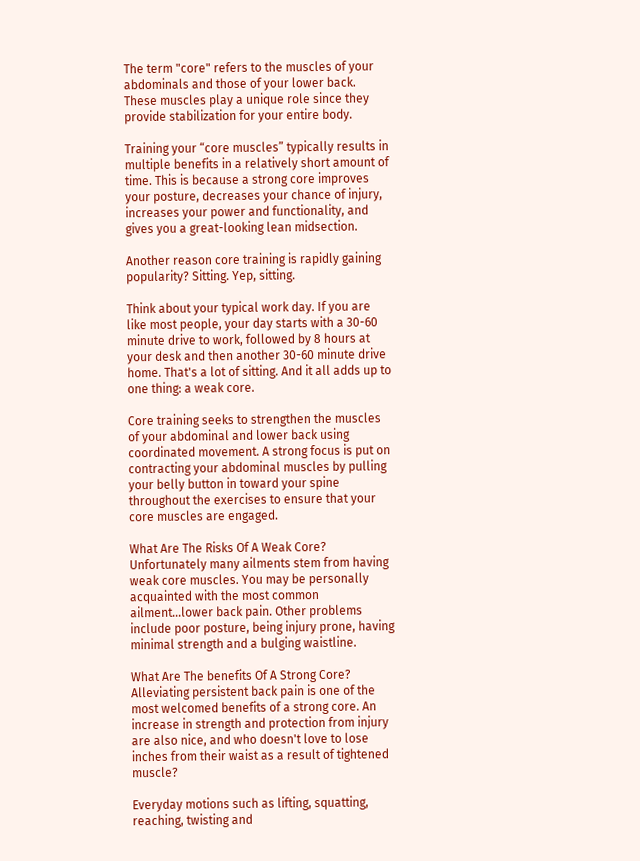The term "core" refers to the muscles of your abdominals and those of your lower back. These muscles play a unique role since they provide stabilization for your entire body.

Training your “core muscles” typically results in multiple benefits in a relatively short amount of time. This is because a strong core improves your posture, decreases your chance of injury, increases your power and functionality, and gives you a great-looking lean midsection.

Another reason core training is rapidly gaining popularity? Sitting. Yep, sitting.

Think about your typical work day. If you are like most people, your day starts with a 30-60 minute drive to work, followed by 8 hours at your desk and then another 30-60 minute drive home. That's a lot of sitting. And it all adds up to one thing: a weak core.

Core training seeks to strengthen the muscles of your abdominal and lower back using coordinated movement. A strong focus is put on contracting your abdominal muscles by pulling your belly button in toward your spine throughout the exercises to ensure that your core muscles are engaged.

What Are The Risks Of A Weak Core?
Unfortunately many ailments stem from having weak core muscles. You may be personally acquainted with the most common ailment...lower back pain. Other problems include poor posture, being injury prone, having minimal strength and a bulging waistline.

What Are The benefits Of A Strong Core?
Alleviating persistent back pain is one of the most welcomed benefits of a strong core. An increase in strength and protection from injury are also nice, and who doesn't love to lose inches from their waist as a result of tightened muscle?

Everyday motions such as lifting, squatting, reaching, twisting and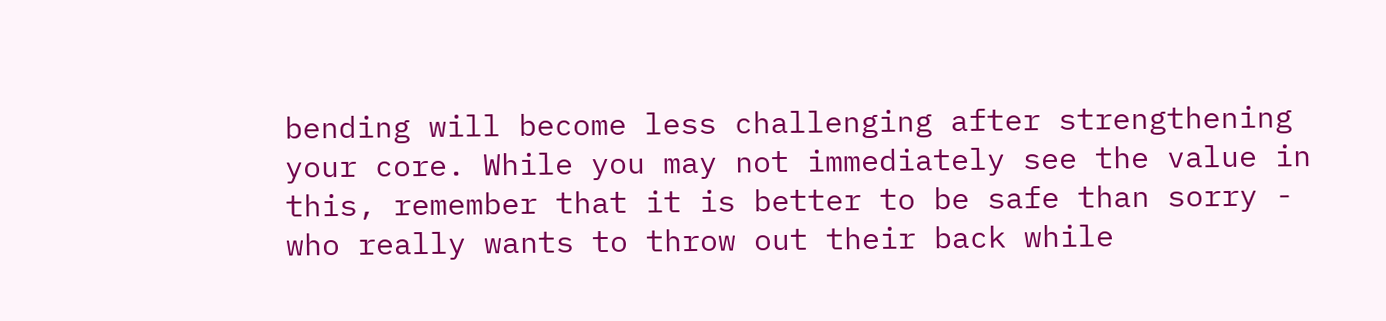bending will become less challenging after strengthening your core. While you may not immediately see the value in this, remember that it is better to be safe than sorry - who really wants to throw out their back while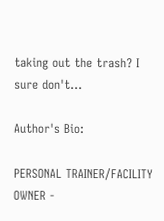taking out the trash? I sure don't...

Author's Bio:

PERSONAL TRAINER/FACILITY OWNER -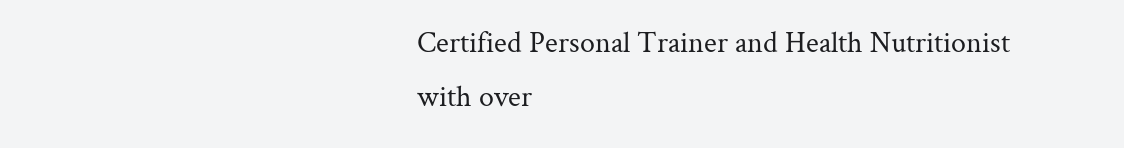Certified Personal Trainer and Health Nutritionist with over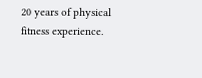20 years of physical fitness experience.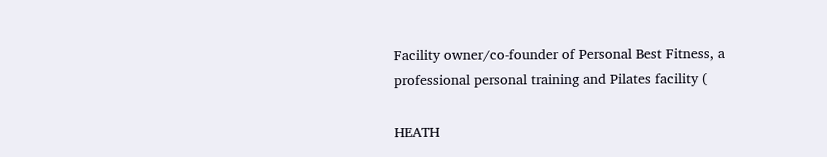Facility owner/co-founder of Personal Best Fitness, a professional personal training and Pilates facility (

HEATH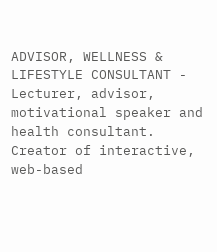ADVISOR, WELLNESS & LIFESTYLE CONSULTANT - Lecturer, advisor, motivational speaker and health consultant. Creator of interactive, web-based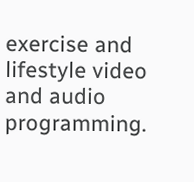exercise and lifestyle video and audio programming.